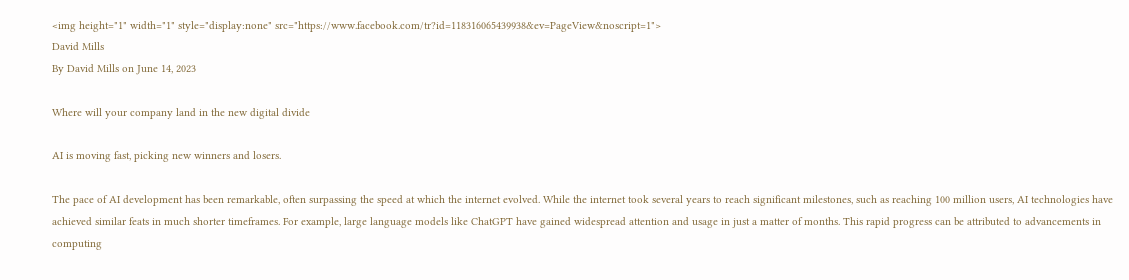<img height="1" width="1" style="display:none" src="https://www.facebook.com/tr?id=118316065439938&ev=PageView&noscript=1">
David Mills
By David Mills on June 14, 2023

Where will your company land in the new digital divide

AI is moving fast, picking new winners and losers.

The pace of AI development has been remarkable, often surpassing the speed at which the internet evolved. While the internet took several years to reach significant milestones, such as reaching 100 million users, AI technologies have achieved similar feats in much shorter timeframes. For example, large language models like ChatGPT have gained widespread attention and usage in just a matter of months. This rapid progress can be attributed to advancements in computing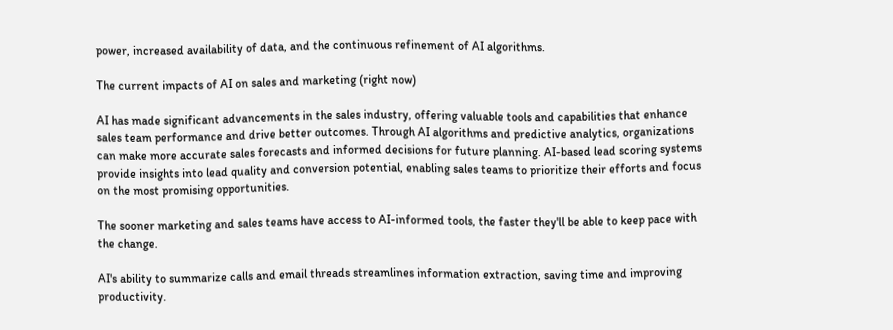power, increased availability of data, and the continuous refinement of AI algorithms.

The current impacts of AI on sales and marketing (right now)

AI has made significant advancements in the sales industry, offering valuable tools and capabilities that enhance sales team performance and drive better outcomes. Through AI algorithms and predictive analytics, organizations can make more accurate sales forecasts and informed decisions for future planning. AI-based lead scoring systems provide insights into lead quality and conversion potential, enabling sales teams to prioritize their efforts and focus on the most promising opportunities.

The sooner marketing and sales teams have access to AI-informed tools, the faster they'll be able to keep pace with the change.

AI's ability to summarize calls and email threads streamlines information extraction, saving time and improving productivity.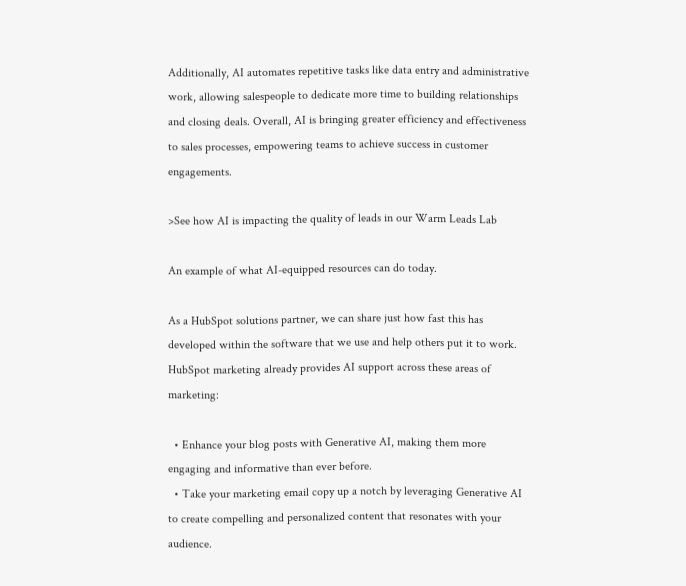Additionally, AI automates repetitive tasks like data entry and administrative work, allowing salespeople to dedicate more time to building relationships and closing deals. Overall, AI is bringing greater efficiency and effectiveness to sales processes, empowering teams to achieve success in customer engagements.

>See how AI is impacting the quality of leads in our Warm Leads Lab

An example of what AI-equipped resources can do today.

As a HubSpot solutions partner, we can share just how fast this has developed within the software that we use and help others put it to work. HubSpot marketing already provides AI support across these areas of marketing:

  • Enhance your blog posts with Generative AI, making them more engaging and informative than ever before.
  • Take your marketing email copy up a notch by leveraging Generative AI to create compelling and personalized content that resonates with your audience.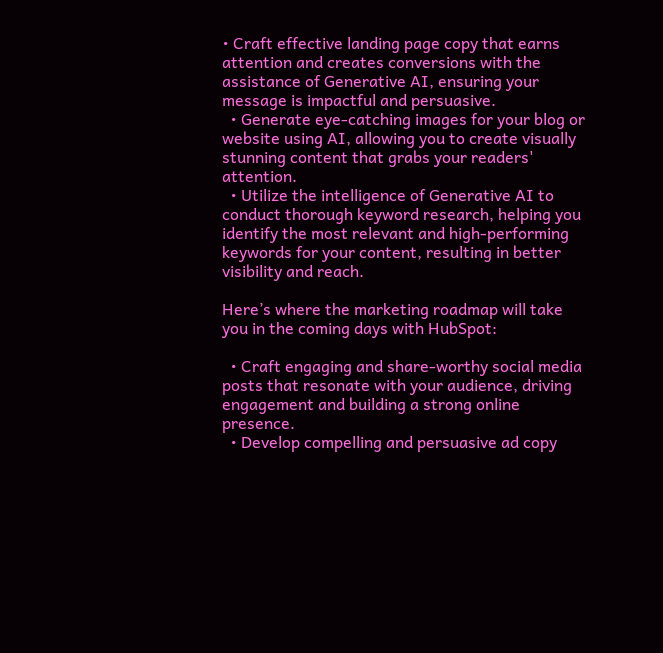• Craft effective landing page copy that earns attention and creates conversions with the assistance of Generative AI, ensuring your message is impactful and persuasive.
  • Generate eye-catching images for your blog or website using AI, allowing you to create visually stunning content that grabs your readers' attention.
  • Utilize the intelligence of Generative AI to conduct thorough keyword research, helping you identify the most relevant and high-performing keywords for your content, resulting in better visibility and reach.

Here’s where the marketing roadmap will take you in the coming days with HubSpot:

  • Craft engaging and share-worthy social media posts that resonate with your audience, driving engagement and building a strong online presence.
  • Develop compelling and persuasive ad copy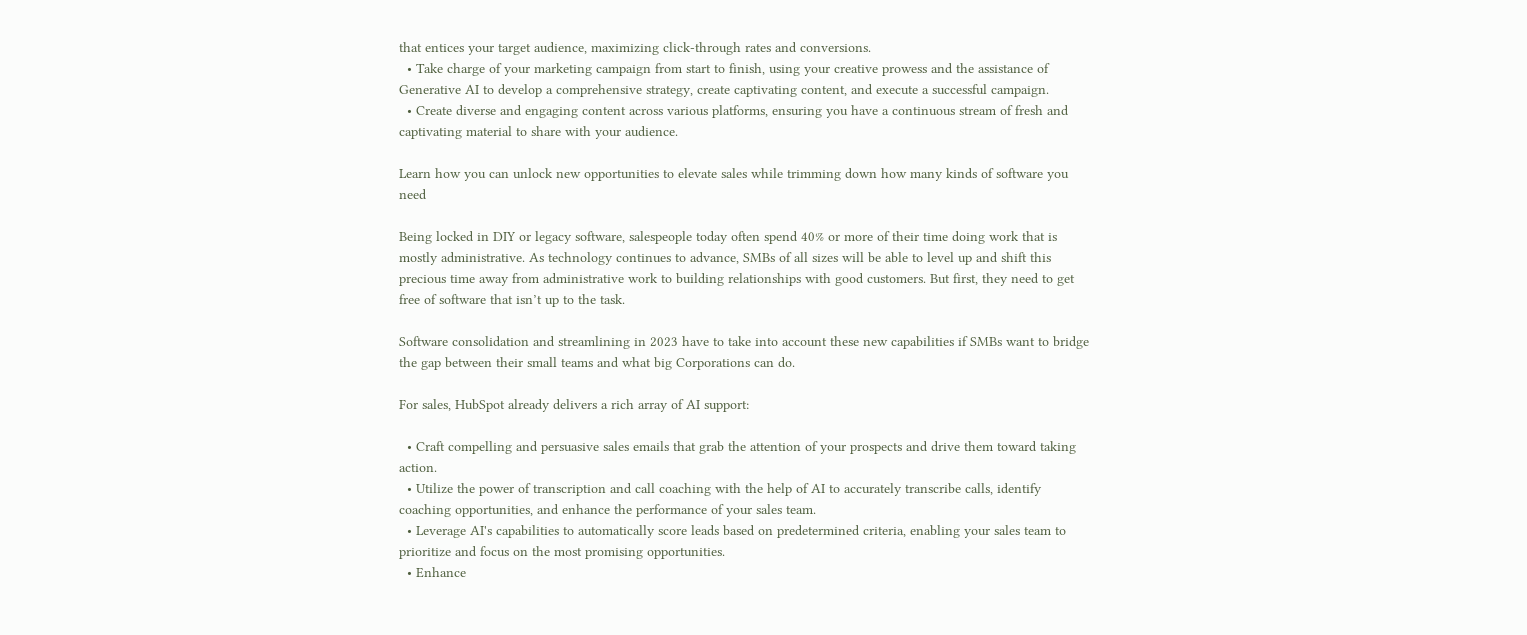that entices your target audience, maximizing click-through rates and conversions.
  • Take charge of your marketing campaign from start to finish, using your creative prowess and the assistance of Generative AI to develop a comprehensive strategy, create captivating content, and execute a successful campaign.
  • Create diverse and engaging content across various platforms, ensuring you have a continuous stream of fresh and captivating material to share with your audience.

Learn how you can unlock new opportunities to elevate sales while trimming down how many kinds of software you need

Being locked in DIY or legacy software, salespeople today often spend 40% or more of their time doing work that is mostly administrative. As technology continues to advance, SMBs of all sizes will be able to level up and shift this precious time away from administrative work to building relationships with good customers. But first, they need to get free of software that isn’t up to the task.

Software consolidation and streamlining in 2023 have to take into account these new capabilities if SMBs want to bridge the gap between their small teams and what big Corporations can do.

For sales, HubSpot already delivers a rich array of AI support:

  • Craft compelling and persuasive sales emails that grab the attention of your prospects and drive them toward taking action.
  • Utilize the power of transcription and call coaching with the help of AI to accurately transcribe calls, identify coaching opportunities, and enhance the performance of your sales team.
  • Leverage AI's capabilities to automatically score leads based on predetermined criteria, enabling your sales team to prioritize and focus on the most promising opportunities.
  • Enhance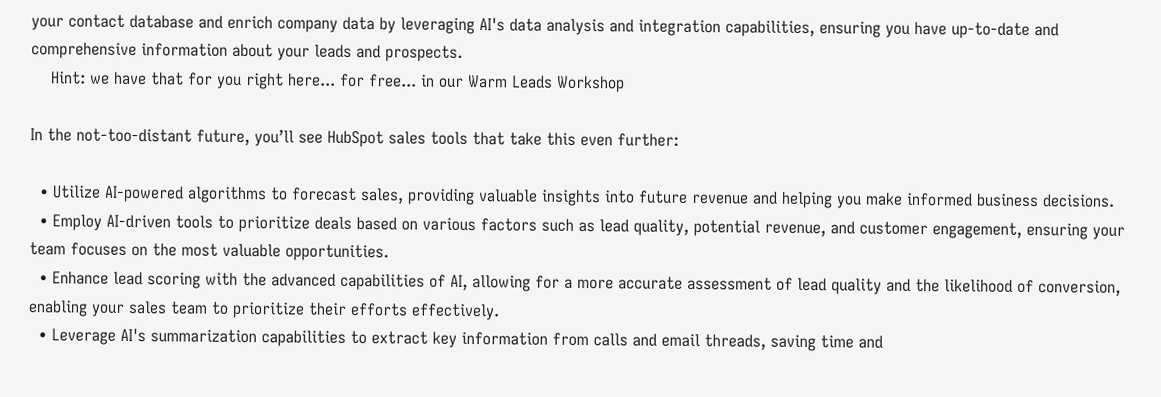your contact database and enrich company data by leveraging AI's data analysis and integration capabilities, ensuring you have up-to-date and comprehensive information about your leads and prospects.
    Hint: we have that for you right here... for free... in our Warm Leads Workshop

In the not-too-distant future, you’ll see HubSpot sales tools that take this even further:

  • Utilize AI-powered algorithms to forecast sales, providing valuable insights into future revenue and helping you make informed business decisions.
  • Employ AI-driven tools to prioritize deals based on various factors such as lead quality, potential revenue, and customer engagement, ensuring your team focuses on the most valuable opportunities.
  • Enhance lead scoring with the advanced capabilities of AI, allowing for a more accurate assessment of lead quality and the likelihood of conversion, enabling your sales team to prioritize their efforts effectively.
  • Leverage AI's summarization capabilities to extract key information from calls and email threads, saving time and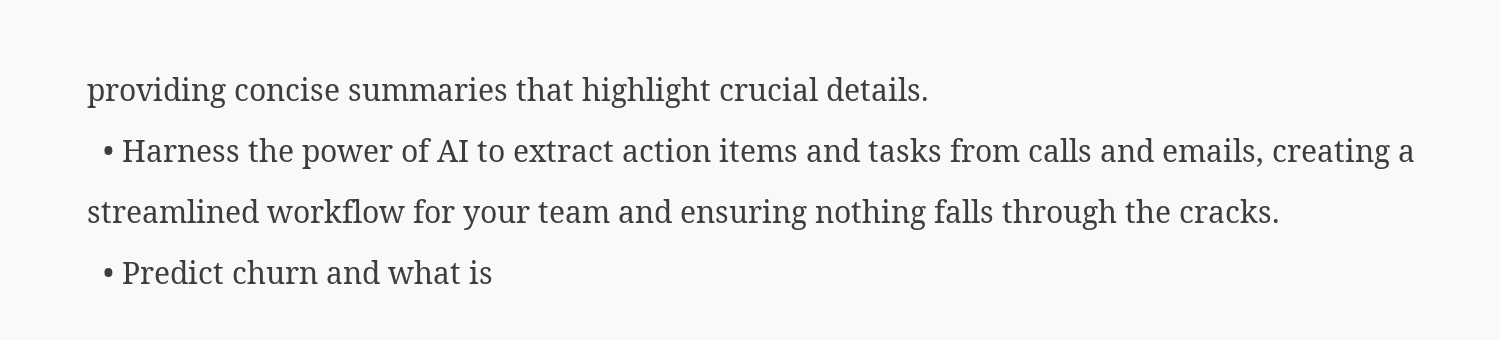providing concise summaries that highlight crucial details.
  • Harness the power of AI to extract action items and tasks from calls and emails, creating a streamlined workflow for your team and ensuring nothing falls through the cracks.
  • Predict churn and what is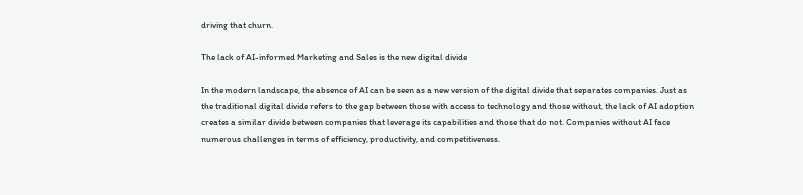driving that churn.

The lack of AI-informed Marketing and Sales is the new digital divide

In the modern landscape, the absence of AI can be seen as a new version of the digital divide that separates companies. Just as the traditional digital divide refers to the gap between those with access to technology and those without, the lack of AI adoption creates a similar divide between companies that leverage its capabilities and those that do not. Companies without AI face numerous challenges in terms of efficiency, productivity, and competitiveness.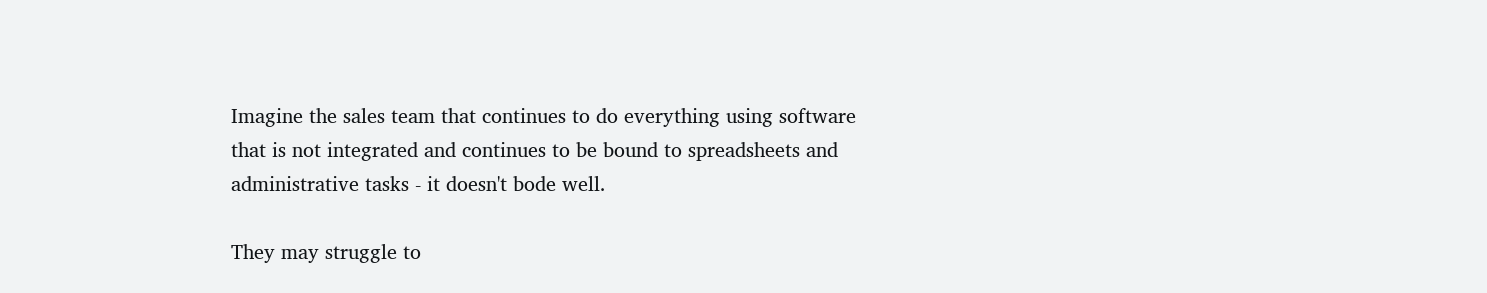Imagine the sales team that continues to do everything using software that is not integrated and continues to be bound to spreadsheets and administrative tasks - it doesn't bode well.

They may struggle to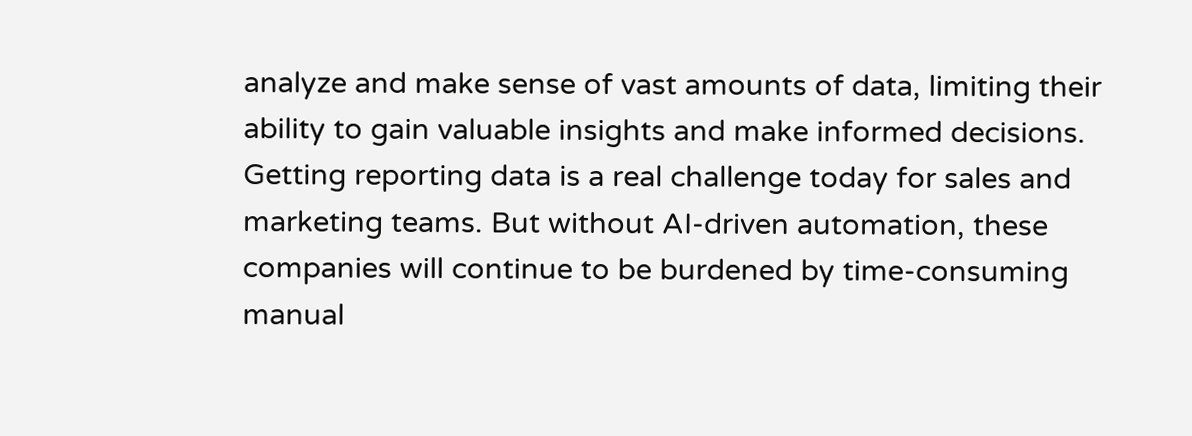analyze and make sense of vast amounts of data, limiting their ability to gain valuable insights and make informed decisions. Getting reporting data is a real challenge today for sales and marketing teams. But without AI-driven automation, these companies will continue to be burdened by time-consuming manual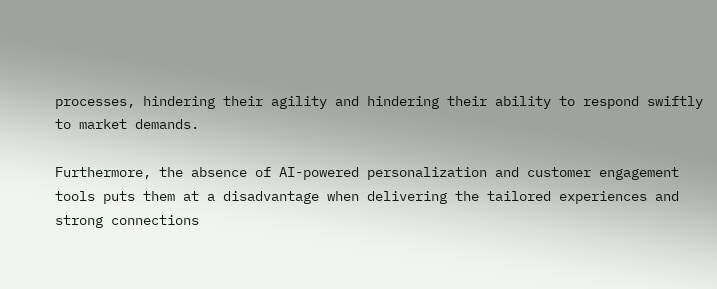processes, hindering their agility and hindering their ability to respond swiftly to market demands.

Furthermore, the absence of AI-powered personalization and customer engagement tools puts them at a disadvantage when delivering the tailored experiences and strong connections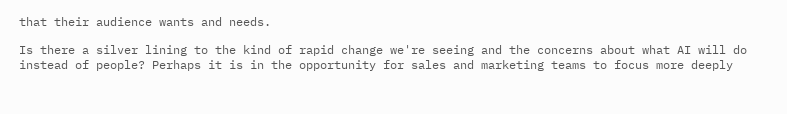that their audience wants and needs.

Is there a silver lining to the kind of rapid change we're seeing and the concerns about what AI will do instead of people? Perhaps it is in the opportunity for sales and marketing teams to focus more deeply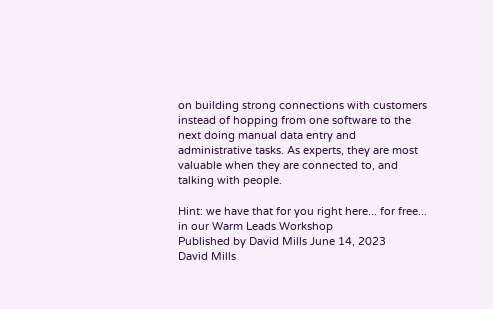on building strong connections with customers instead of hopping from one software to the next doing manual data entry and administrative tasks. As experts, they are most valuable when they are connected to, and talking with people.

Hint: we have that for you right here... for free... in our Warm Leads Workshop
Published by David Mills June 14, 2023
David Mills